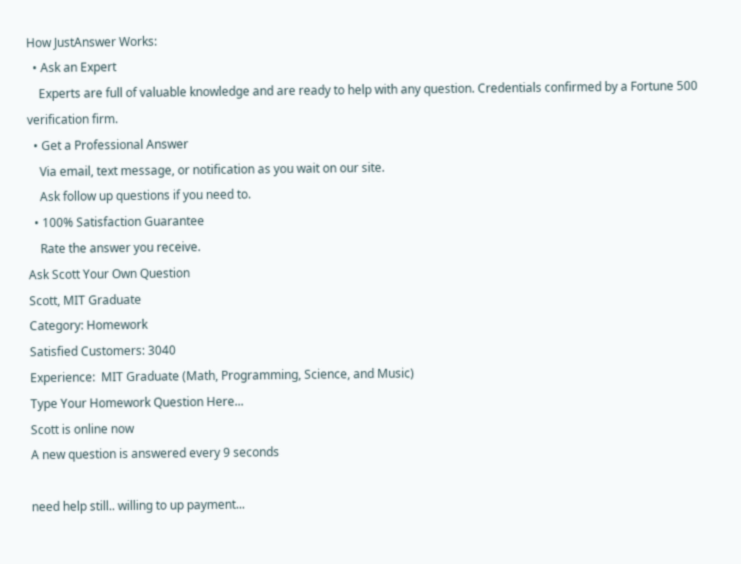How JustAnswer Works:
  • Ask an Expert
    Experts are full of valuable knowledge and are ready to help with any question. Credentials confirmed by a Fortune 500 verification firm.
  • Get a Professional Answer
    Via email, text message, or notification as you wait on our site.
    Ask follow up questions if you need to.
  • 100% Satisfaction Guarantee
    Rate the answer you receive.
Ask Scott Your Own Question
Scott, MIT Graduate
Category: Homework
Satisfied Customers: 3040
Experience:  MIT Graduate (Math, Programming, Science, and Music)
Type Your Homework Question Here...
Scott is online now
A new question is answered every 9 seconds

need help still.. willing to up payment...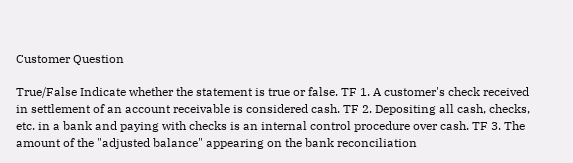Customer Question

True/False Indicate whether the statement is true or false. TF 1. A customer's check received in settlement of an account receivable is considered cash. TF 2. Depositing all cash, checks, etc. in a bank and paying with checks is an internal control procedure over cash. TF 3. The amount of the "adjusted balance" appearing on the bank reconciliation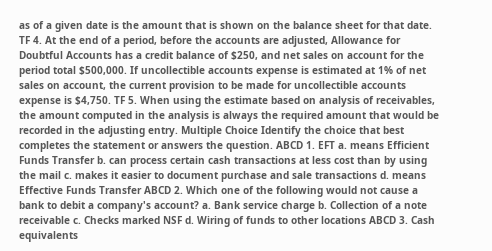as of a given date is the amount that is shown on the balance sheet for that date. TF 4. At the end of a period, before the accounts are adjusted, Allowance for Doubtful Accounts has a credit balance of $250, and net sales on account for the period total $500,000. If uncollectible accounts expense is estimated at 1% of net sales on account, the current provision to be made for uncollectible accounts expense is $4,750. TF 5. When using the estimate based on analysis of receivables, the amount computed in the analysis is always the required amount that would be recorded in the adjusting entry. Multiple Choice Identify the choice that best completes the statement or answers the question. ABCD 1. EFT a. means Efficient Funds Transfer b. can process certain cash transactions at less cost than by using the mail c. makes it easier to document purchase and sale transactions d. means Effective Funds Transfer ABCD 2. Which one of the following would not cause a bank to debit a company's account? a. Bank service charge b. Collection of a note receivable c. Checks marked NSF d. Wiring of funds to other locations ABCD 3. Cash equivalents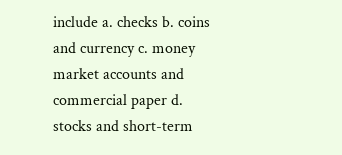include a. checks b. coins and currency c. money market accounts and commercial paper d. stocks and short-term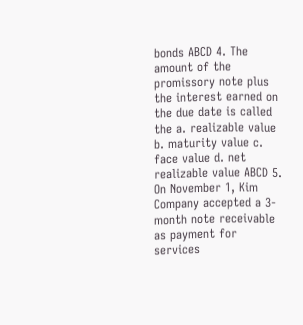bonds ABCD 4. The amount of the promissory note plus the interest earned on the due date is called the a. realizable value b. maturity value c. face value d. net realizable value ABCD 5. On November 1, Kim Company accepted a 3-month note receivable as payment for services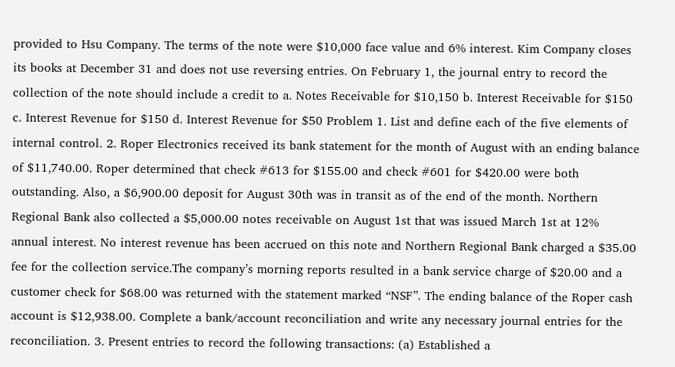provided to Hsu Company. The terms of the note were $10,000 face value and 6% interest. Kim Company closes its books at December 31 and does not use reversing entries. On February 1, the journal entry to record the collection of the note should include a credit to a. Notes Receivable for $10,150 b. Interest Receivable for $150 c. Interest Revenue for $150 d. Interest Revenue for $50 Problem 1. List and define each of the five elements of internal control. 2. Roper Electronics received its bank statement for the month of August with an ending balance of $11,740.00. Roper determined that check #613 for $155.00 and check #601 for $420.00 were both outstanding. Also, a $6,900.00 deposit for August 30th was in transit as of the end of the month. Northern Regional Bank also collected a $5,000.00 notes receivable on August 1st that was issued March 1st at 12% annual interest. No interest revenue has been accrued on this note and Northern Regional Bank charged a $35.00 fee for the collection service.The company’s morning reports resulted in a bank service charge of $20.00 and a customer check for $68.00 was returned with the statement marked “NSF”. The ending balance of the Roper cash account is $12,938.00. Complete a bank/account reconciliation and write any necessary journal entries for the reconciliation. 3. Present entries to record the following transactions: (a) Established a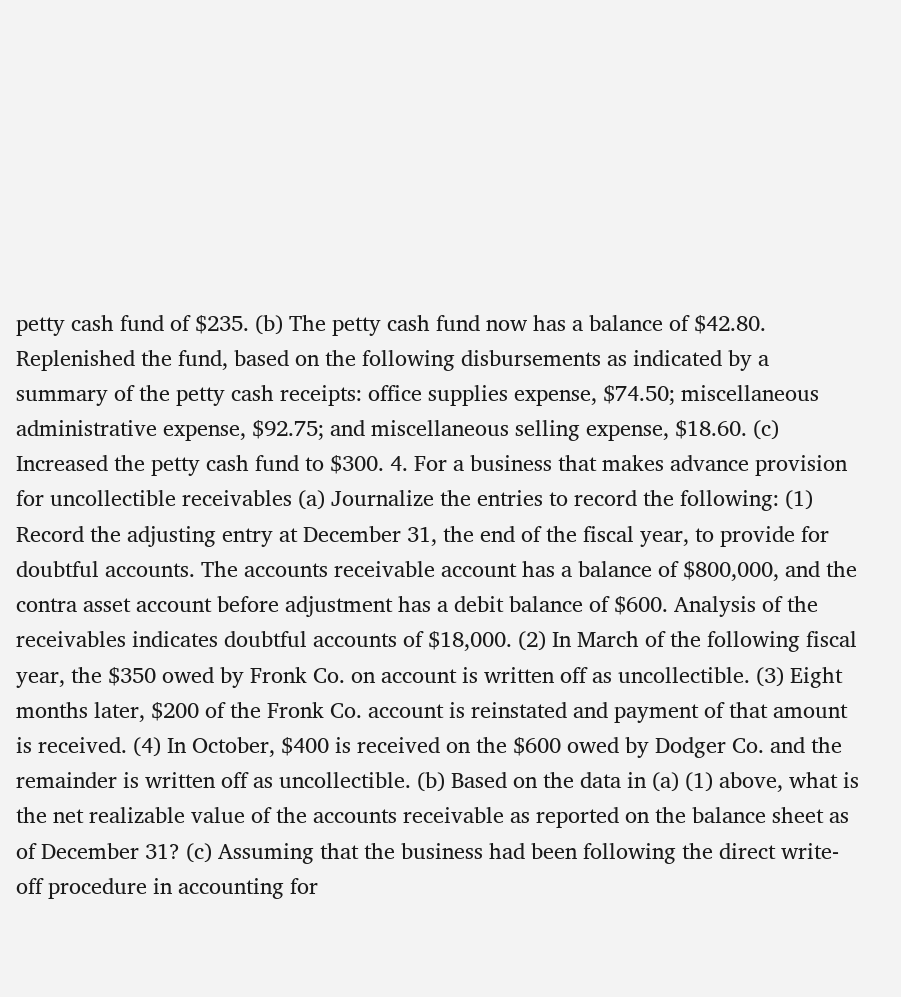petty cash fund of $235. (b) The petty cash fund now has a balance of $42.80. Replenished the fund, based on the following disbursements as indicated by a summary of the petty cash receipts: office supplies expense, $74.50; miscellaneous administrative expense, $92.75; and miscellaneous selling expense, $18.60. (c) Increased the petty cash fund to $300. 4. For a business that makes advance provision for uncollectible receivables (a) Journalize the entries to record the following: (1) Record the adjusting entry at December 31, the end of the fiscal year, to provide for doubtful accounts. The accounts receivable account has a balance of $800,000, and the contra asset account before adjustment has a debit balance of $600. Analysis of the receivables indicates doubtful accounts of $18,000. (2) In March of the following fiscal year, the $350 owed by Fronk Co. on account is written off as uncollectible. (3) Eight months later, $200 of the Fronk Co. account is reinstated and payment of that amount is received. (4) In October, $400 is received on the $600 owed by Dodger Co. and the remainder is written off as uncollectible. (b) Based on the data in (a) (1) above, what is the net realizable value of the accounts receivable as reported on the balance sheet as of December 31? (c) Assuming that the business had been following the direct write-off procedure in accounting for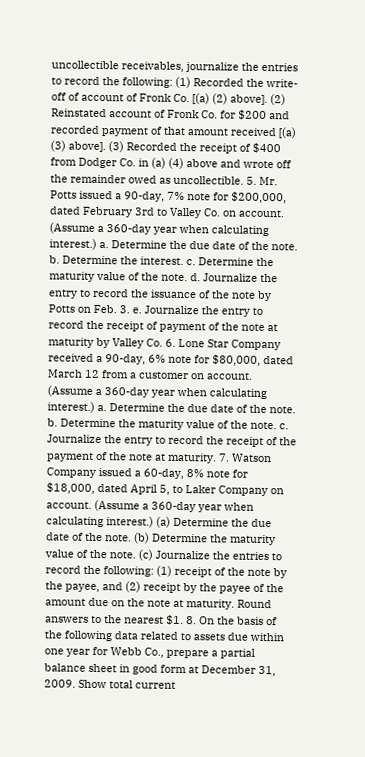uncollectible receivables, journalize the entries to record the following: (1) Recorded the write-off of account of Fronk Co. [(a) (2) above]. (2) Reinstated account of Fronk Co. for $200 and recorded payment of that amount received [(a) (3) above]. (3) Recorded the receipt of $400 from Dodger Co. in (a) (4) above and wrote off the remainder owed as uncollectible. 5. Mr. Potts issued a 90-day, 7% note for $200,000, dated February 3rd to Valley Co. on account. (Assume a 360-day year when calculating interest.) a. Determine the due date of the note. b. Determine the interest. c. Determine the maturity value of the note. d. Journalize the entry to record the issuance of the note by Potts on Feb. 3. e. Journalize the entry to record the receipt of payment of the note at maturity by Valley Co. 6. Lone Star Company received a 90-day, 6% note for $80,000, dated March 12 from a customer on account. (Assume a 360-day year when calculating interest.) a. Determine the due date of the note. b. Determine the maturity value of the note. c. Journalize the entry to record the receipt of the payment of the note at maturity. 7. Watson Company issued a 60-day, 8% note for $18,000, dated April 5, to Laker Company on account. (Assume a 360-day year when calculating interest.) (a) Determine the due date of the note. (b) Determine the maturity value of the note. (c) Journalize the entries to record the following: (1) receipt of the note by the payee, and (2) receipt by the payee of the amount due on the note at maturity. Round answers to the nearest $1. 8. On the basis of the following data related to assets due within one year for Webb Co., prepare a partial balance sheet in good form at December 31, 2009. Show total current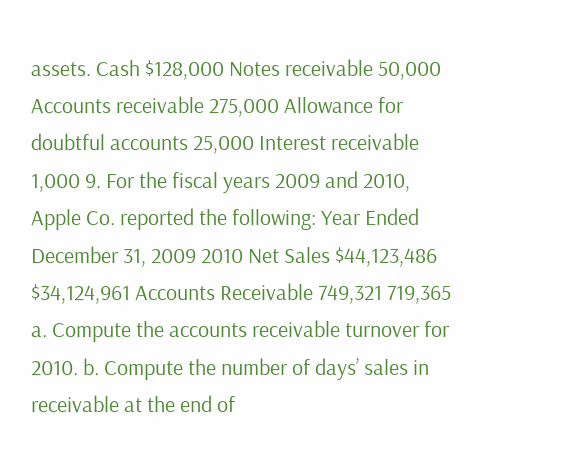assets. Cash $128,000 Notes receivable 50,000 Accounts receivable 275,000 Allowance for doubtful accounts 25,000 Interest receivable 1,000 9. For the fiscal years 2009 and 2010, Apple Co. reported the following: Year Ended December 31, 2009 2010 Net Sales $44,123,486 $34,124,961 Accounts Receivable 749,321 719,365 a. Compute the accounts receivable turnover for 2010. b. Compute the number of days’ sales in receivable at the end of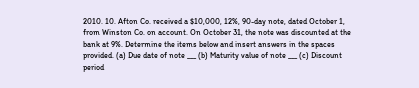2010. 10. Afton Co. received a $10,000, 12%, 90-day note, dated October 1, from Winston Co. on account. On October 31, the note was discounted at the bank at 9%. Determine the items below and insert answers in the spaces provided. (a) Due date of note ___ (b) Maturity value of note ___ (c) Discount period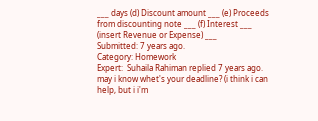___ days (d) Discount amount ___ (e) Proceeds from discounting note ___ (f) Interest ___ (insert Revenue or Expense) ___
Submitted: 7 years ago.
Category: Homework
Expert:  Suhaila Rahiman replied 7 years ago.
may i know whet's your deadline? (i think i can help, but i i'm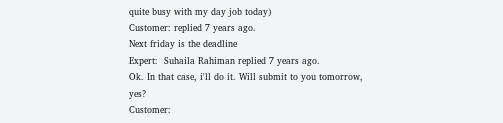quite busy with my day job today)
Customer: replied 7 years ago.
Next friday is the deadline
Expert:  Suhaila Rahiman replied 7 years ago.
Ok. In that case, i'll do it. Will submit to you tomorrow, yes?
Customer: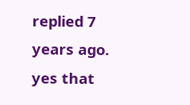replied 7 years ago.
yes that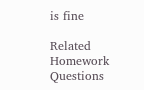is fine

Related Homework Questions